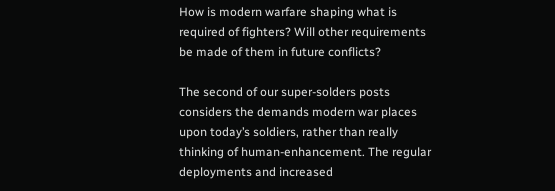How is modern warfare shaping what is required of fighters? Will other requirements be made of them in future conflicts?

The second of our super-solders posts considers the demands modern war places upon today’s soldiers, rather than really thinking of human-enhancement. The regular deployments and increased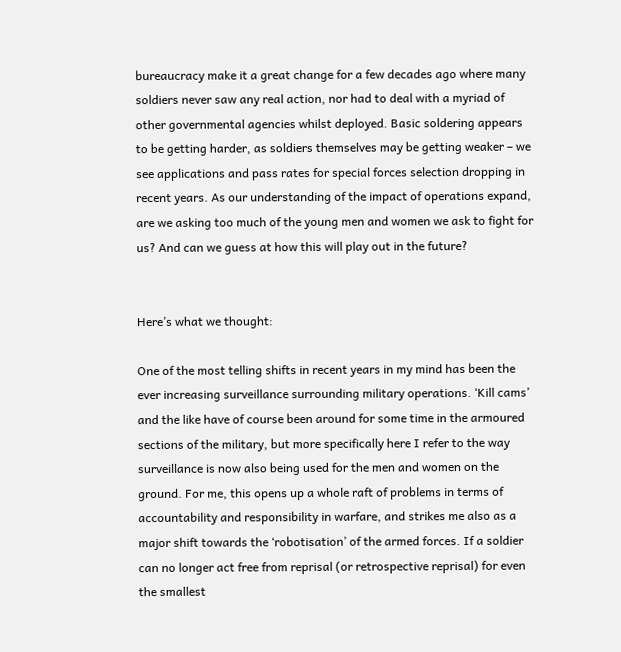bureaucracy make it a great change for a few decades ago where many soldiers never saw any real action, nor had to deal with a myriad of other governmental agencies whilst deployed. Basic soldering appears to be getting harder, as soldiers themselves may be getting weaker – we see applications and pass rates for special forces selection dropping in recent years. As our understanding of the impact of operations expand, are we asking too much of the young men and women we ask to fight for us? And can we guess at how this will play out in the future?


Here’s what we thought:

One of the most telling shifts in recent years in my mind has been the ever increasing surveillance surrounding military operations. ‘Kill cams’ and the like have of course been around for some time in the armoured sections of the military, but more specifically here I refer to the way surveillance is now also being used for the men and women on the ground. For me, this opens up a whole raft of problems in terms of accountability and responsibility in warfare, and strikes me also as a major shift towards the ‘robotisation’ of the armed forces. If a soldier can no longer act free from reprisal (or retrospective reprisal) for even the smallest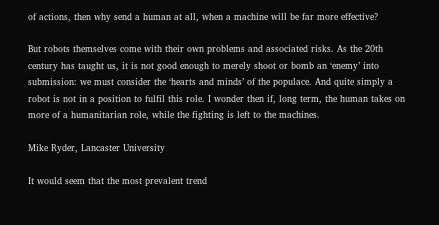of actions, then why send a human at all, when a machine will be far more effective?

But robots themselves come with their own problems and associated risks. As the 20th century has taught us, it is not good enough to merely shoot or bomb an ‘enemy’ into submission: we must consider the ‘hearts and minds’ of the populace. And quite simply a robot is not in a position to fulfil this role. I wonder then if, long term, the human takes on more of a humanitarian role, while the fighting is left to the machines.

Mike Ryder, Lancaster University

It would seem that the most prevalent trend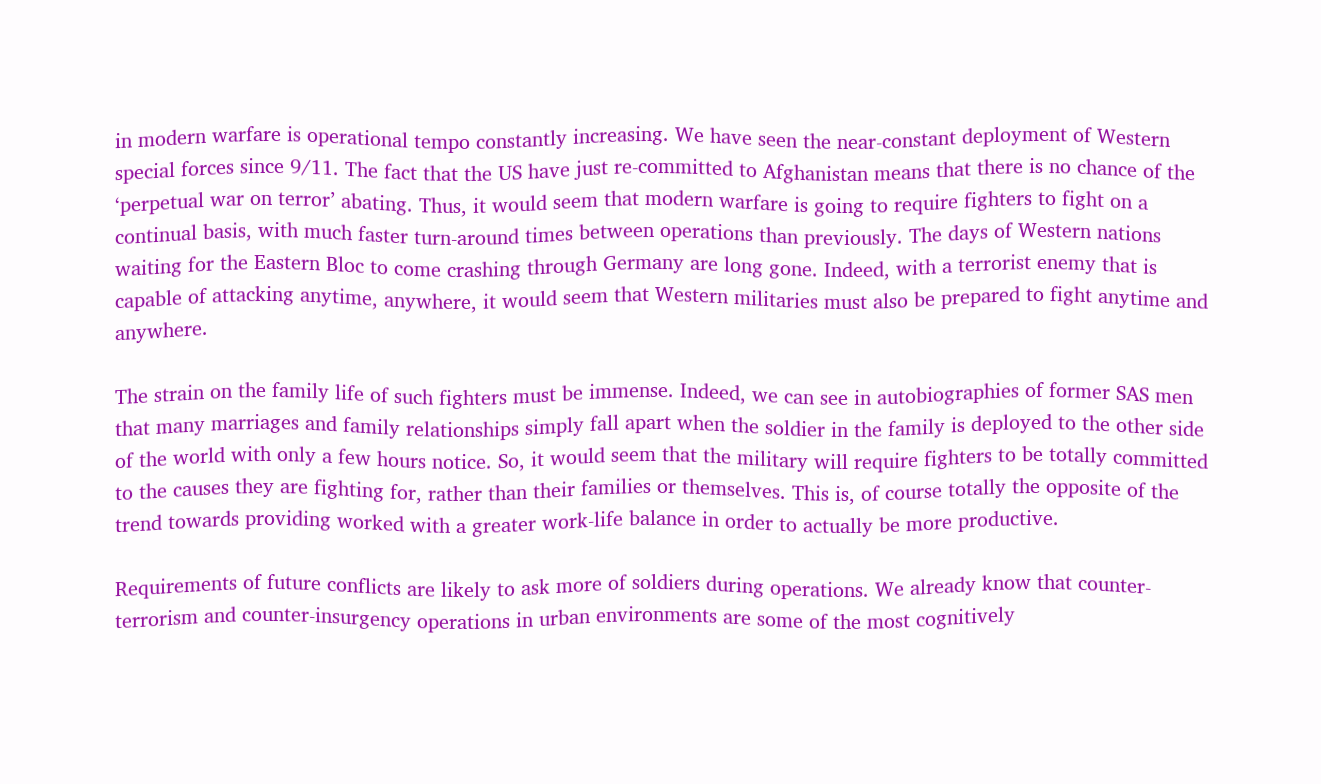in modern warfare is operational tempo constantly increasing. We have seen the near-constant deployment of Western special forces since 9/11. The fact that the US have just re-committed to Afghanistan means that there is no chance of the ‘perpetual war on terror’ abating. Thus, it would seem that modern warfare is going to require fighters to fight on a continual basis, with much faster turn-around times between operations than previously. The days of Western nations waiting for the Eastern Bloc to come crashing through Germany are long gone. Indeed, with a terrorist enemy that is capable of attacking anytime, anywhere, it would seem that Western militaries must also be prepared to fight anytime and anywhere.

The strain on the family life of such fighters must be immense. Indeed, we can see in autobiographies of former SAS men that many marriages and family relationships simply fall apart when the soldier in the family is deployed to the other side of the world with only a few hours notice. So, it would seem that the military will require fighters to be totally committed to the causes they are fighting for, rather than their families or themselves. This is, of course totally the opposite of the trend towards providing worked with a greater work-life balance in order to actually be more productive.

Requirements of future conflicts are likely to ask more of soldiers during operations. We already know that counter-terrorism and counter-insurgency operations in urban environments are some of the most cognitively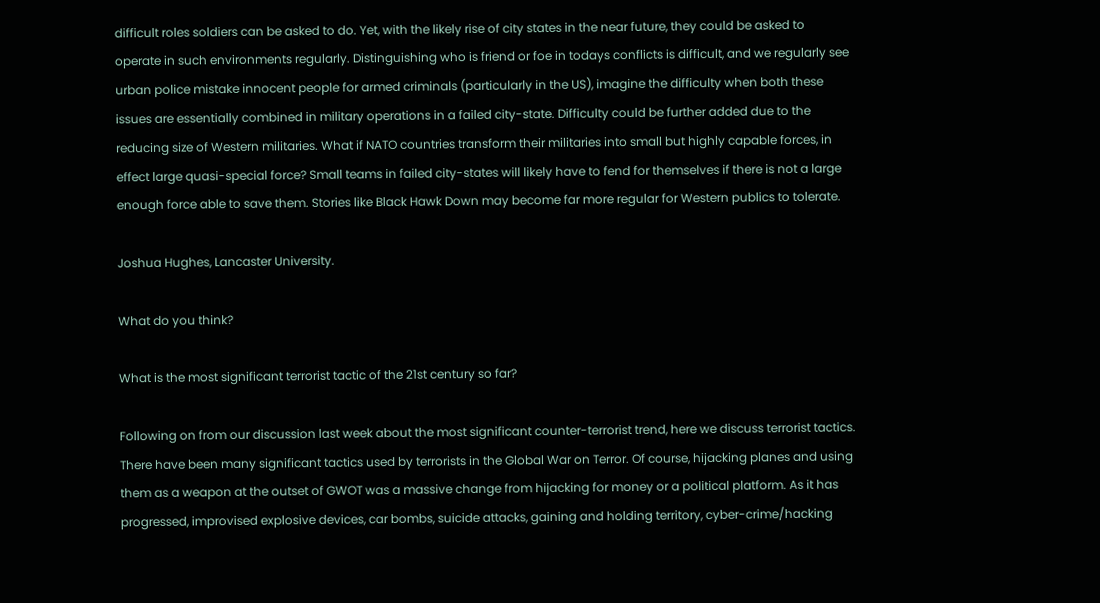difficult roles soldiers can be asked to do. Yet, with the likely rise of city states in the near future, they could be asked to operate in such environments regularly. Distinguishing who is friend or foe in todays conflicts is difficult, and we regularly see urban police mistake innocent people for armed criminals (particularly in the US), imagine the difficulty when both these issues are essentially combined in military operations in a failed city-state. Difficulty could be further added due to the reducing size of Western militaries. What if NATO countries transform their militaries into small but highly capable forces, in effect large quasi-special force? Small teams in failed city-states will likely have to fend for themselves if there is not a large enough force able to save them. Stories like Black Hawk Down may become far more regular for Western publics to tolerate.

Joshua Hughes, Lancaster University.

What do you think?

What is the most significant terrorist tactic of the 21st century so far?

Following on from our discussion last week about the most significant counter-terrorist trend, here we discuss terrorist tactics. There have been many significant tactics used by terrorists in the Global War on Terror. Of course, hijacking planes and using them as a weapon at the outset of GWOT was a massive change from hijacking for money or a political platform. As it has progressed, improvised explosive devices, car bombs, suicide attacks, gaining and holding territory, cyber-crime/hacking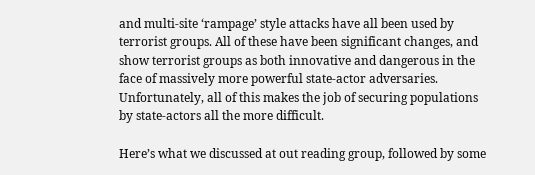and multi-site ‘rampage’ style attacks have all been used by terrorist groups. All of these have been significant changes, and show terrorist groups as both innovative and dangerous in the face of massively more powerful state-actor adversaries. Unfortunately, all of this makes the job of securing populations by state-actors all the more difficult.

Here’s what we discussed at out reading group, followed by some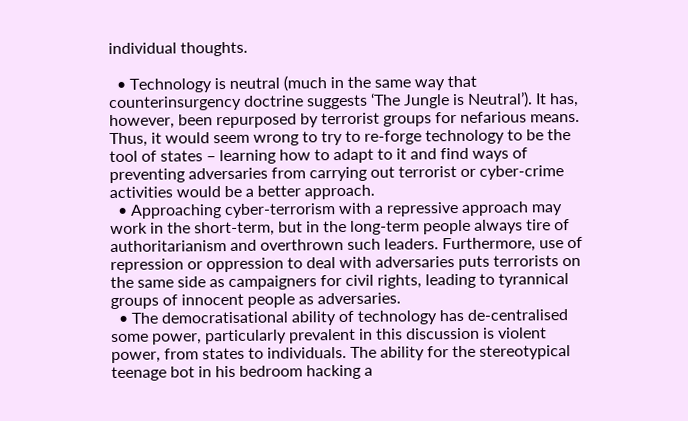individual thoughts.

  • Technology is neutral (much in the same way that counterinsurgency doctrine suggests ‘The Jungle is Neutral’). It has, however, been repurposed by terrorist groups for nefarious means. Thus, it would seem wrong to try to re-forge technology to be the tool of states – learning how to adapt to it and find ways of preventing adversaries from carrying out terrorist or cyber-crime activities would be a better approach.
  • Approaching cyber-terrorism with a repressive approach may work in the short-term, but in the long-term people always tire of authoritarianism and overthrown such leaders. Furthermore, use of repression or oppression to deal with adversaries puts terrorists on the same side as campaigners for civil rights, leading to tyrannical groups of innocent people as adversaries.
  • The democratisational ability of technology has de-centralised some power, particularly prevalent in this discussion is violent power, from states to individuals. The ability for the stereotypical teenage bot in his bedroom hacking a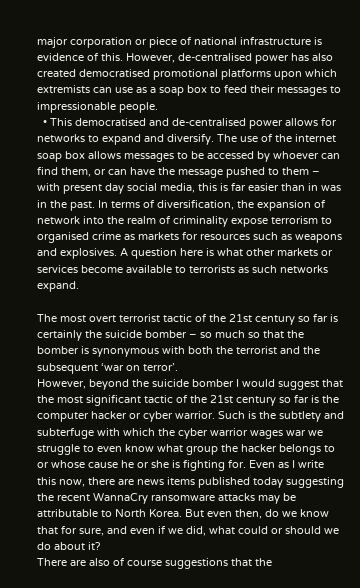major corporation or piece of national infrastructure is evidence of this. However, de-centralised power has also created democratised promotional platforms upon which extremists can use as a soap box to feed their messages to impressionable people.
  • This democratised and de-centralised power allows for networks to expand and diversify. The use of the internet soap box allows messages to be accessed by whoever can find them, or can have the message pushed to them – with present day social media, this is far easier than in was in the past. In terms of diversification, the expansion of network into the realm of criminality expose terrorism to organised crime as markets for resources such as weapons and explosives. A question here is what other markets or services become available to terrorists as such networks expand.

The most overt terrorist tactic of the 21st century so far is certainly the suicide bomber – so much so that the bomber is synonymous with both the terrorist and the subsequent ‘war on terror’.
However, beyond the suicide bomber I would suggest that the most significant tactic of the 21st century so far is the computer hacker or cyber warrior. Such is the subtlety and subterfuge with which the cyber warrior wages war we struggle to even know what group the hacker belongs to or whose cause he or she is fighting for. Even as I write this now, there are news items published today suggesting the recent WannaCry ransomware attacks may be attributable to North Korea. But even then, do we know that for sure, and even if we did, what could or should we do about it?
There are also of course suggestions that the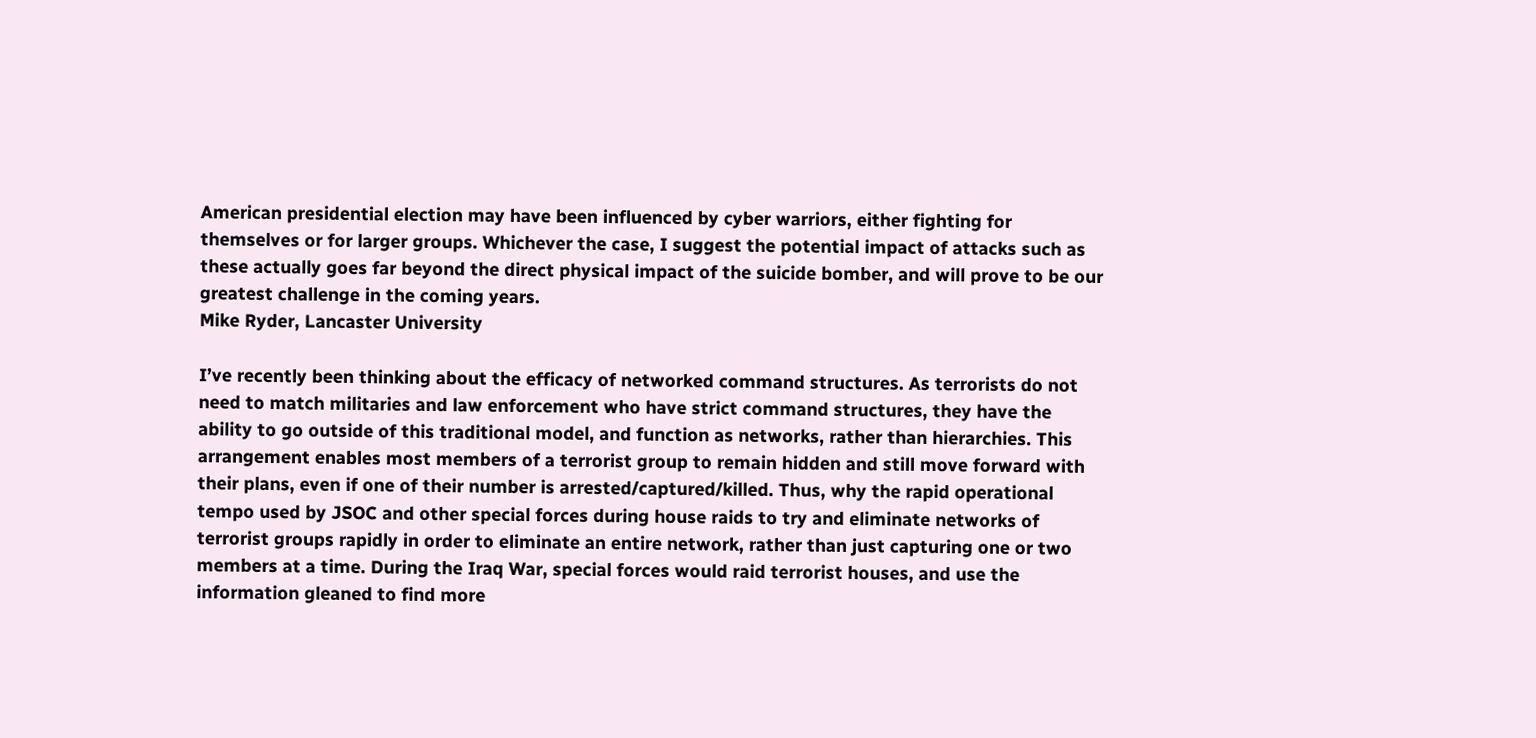American presidential election may have been influenced by cyber warriors, either fighting for themselves or for larger groups. Whichever the case, I suggest the potential impact of attacks such as these actually goes far beyond the direct physical impact of the suicide bomber, and will prove to be our greatest challenge in the coming years.
Mike Ryder, Lancaster University

I’ve recently been thinking about the efficacy of networked command structures. As terrorists do not need to match militaries and law enforcement who have strict command structures, they have the ability to go outside of this traditional model, and function as networks, rather than hierarchies. This arrangement enables most members of a terrorist group to remain hidden and still move forward with their plans, even if one of their number is arrested/captured/killed. Thus, why the rapid operational tempo used by JSOC and other special forces during house raids to try and eliminate networks of terrorist groups rapidly in order to eliminate an entire network, rather than just capturing one or two members at a time. During the Iraq War, special forces would raid terrorist houses, and use the information gleaned to find more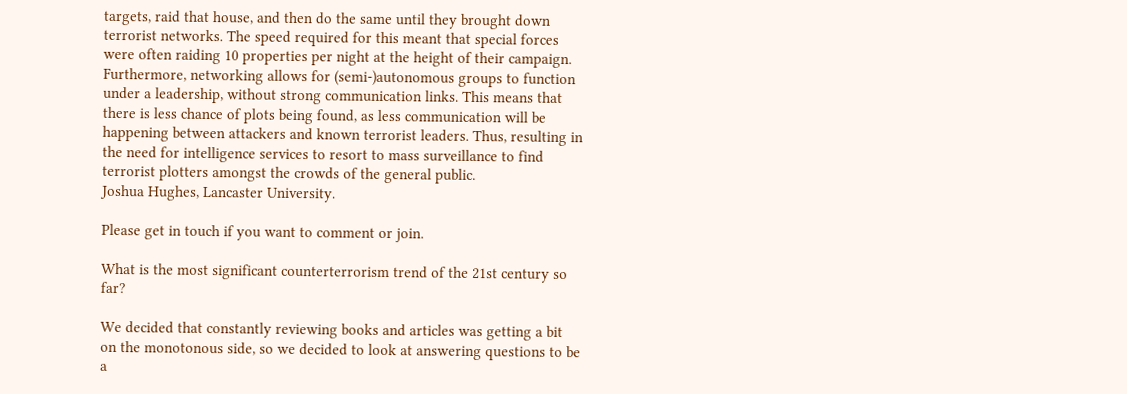targets, raid that house, and then do the same until they brought down terrorist networks. The speed required for this meant that special forces were often raiding 10 properties per night at the height of their campaign.
Furthermore, networking allows for (semi-)autonomous groups to function under a leadership, without strong communication links. This means that there is less chance of plots being found, as less communication will be happening between attackers and known terrorist leaders. Thus, resulting in the need for intelligence services to resort to mass surveillance to find terrorist plotters amongst the crowds of the general public.
Joshua Hughes, Lancaster University.

Please get in touch if you want to comment or join.

What is the most significant counterterrorism trend of the 21st century so far?

We decided that constantly reviewing books and articles was getting a bit on the monotonous side, so we decided to look at answering questions to be a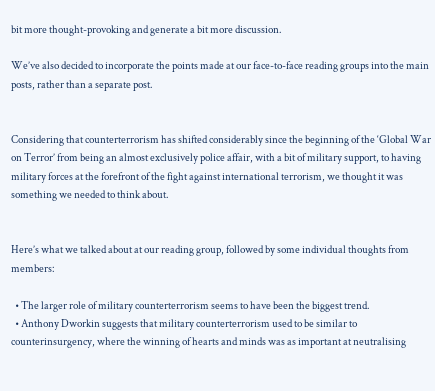bit more thought-provoking and generate a bit more discussion.

We’ve also decided to incorporate the points made at our face-to-face reading groups into the main posts, rather than a separate post.


Considering that counterterrorism has shifted considerably since the beginning of the ‘Global War on Terror’ from being an almost exclusively police affair, with a bit of military support, to having military forces at the forefront of the fight against international terrorism, we thought it was something we needed to think about.


Here’s what we talked about at our reading group, followed by some individual thoughts from members:

  • The larger role of military counterterrorism seems to have been the biggest trend.
  • Anthony Dworkin suggests that military counterterrorism used to be similar to counterinsurgency, where the winning of hearts and minds was as important at neutralising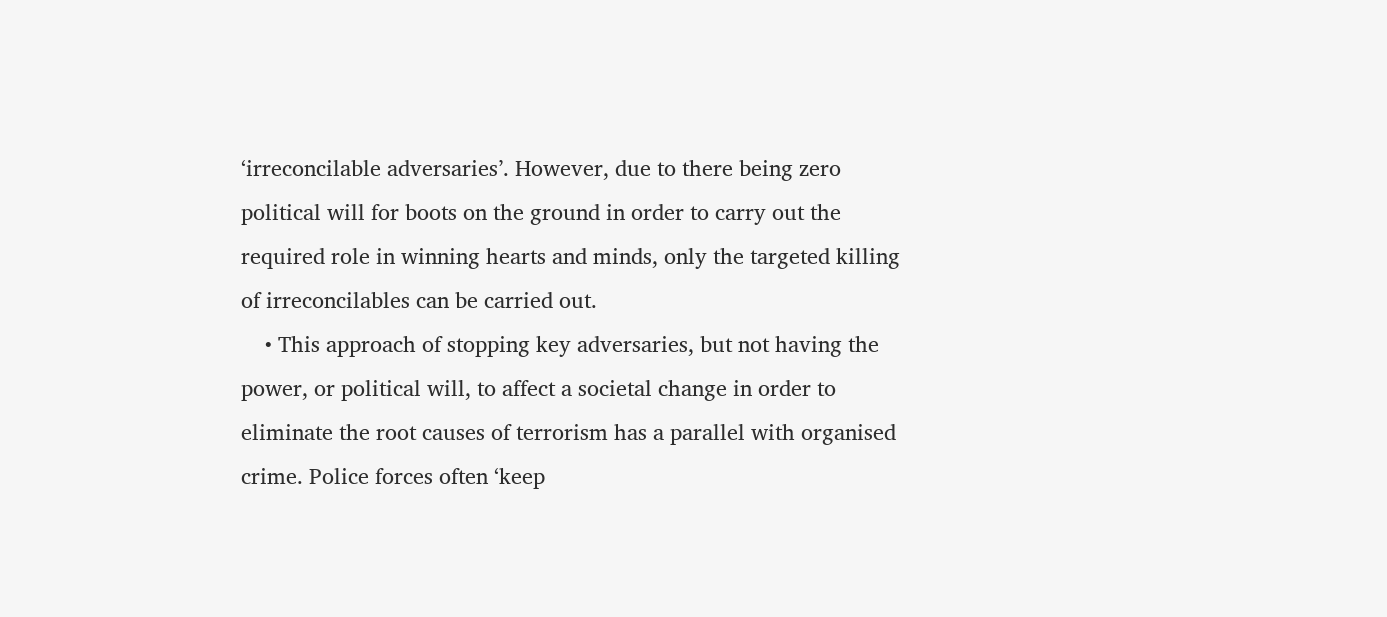‘irreconcilable adversaries’. However, due to there being zero political will for boots on the ground in order to carry out the required role in winning hearts and minds, only the targeted killing of irreconcilables can be carried out.
    • This approach of stopping key adversaries, but not having the power, or political will, to affect a societal change in order to eliminate the root causes of terrorism has a parallel with organised crime. Police forces often ‘keep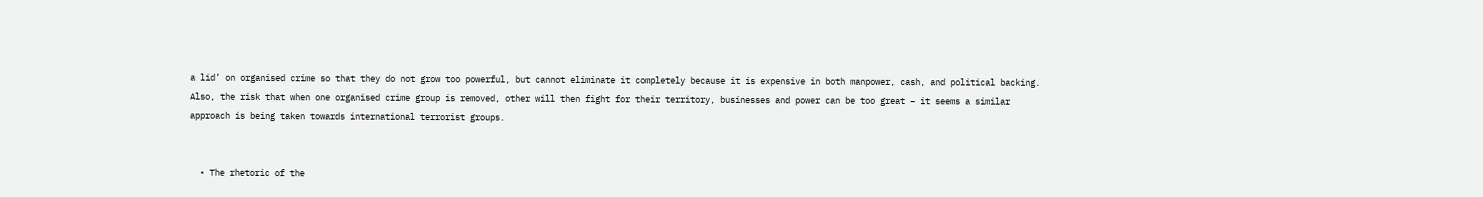a lid’ on organised crime so that they do not grow too powerful, but cannot eliminate it completely because it is expensive in both manpower, cash, and political backing. Also, the risk that when one organised crime group is removed, other will then fight for their territory, businesses and power can be too great – it seems a similar approach is being taken towards international terrorist groups.


  • The rhetoric of the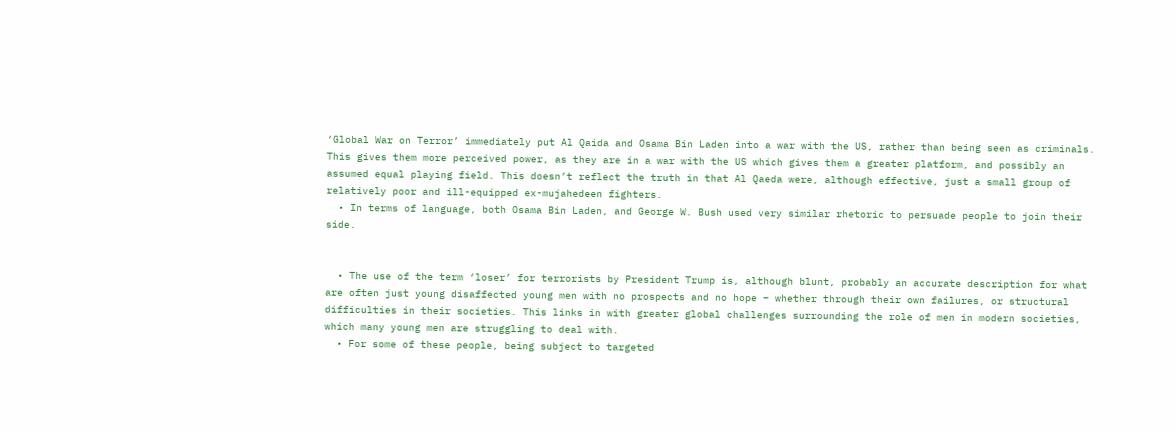‘Global War on Terror’ immediately put Al Qaida and Osama Bin Laden into a war with the US, rather than being seen as criminals. This gives them more perceived power, as they are in a war with the US which gives them a greater platform, and possibly an assumed equal playing field. This doesn’t reflect the truth in that Al Qaeda were, although effective, just a small group of relatively poor and ill-equipped ex-mujahedeen fighters.
  • In terms of language, both Osama Bin Laden, and George W. Bush used very similar rhetoric to persuade people to join their side.


  • The use of the term ‘loser’ for terrorists by President Trump is, although blunt, probably an accurate description for what are often just young disaffected young men with no prospects and no hope – whether through their own failures, or structural difficulties in their societies. This links in with greater global challenges surrounding the role of men in modern societies, which many young men are struggling to deal with.
  • For some of these people, being subject to targeted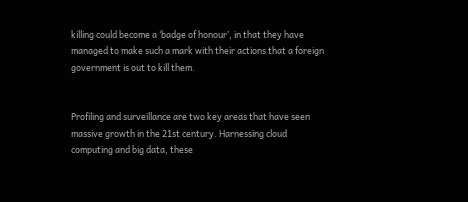killing could become a ‘badge of honour’, in that they have managed to make such a mark with their actions that a foreign government is out to kill them.


Profiling and surveillance are two key areas that have seen massive growth in the 21st century. Harnessing cloud computing and big data, these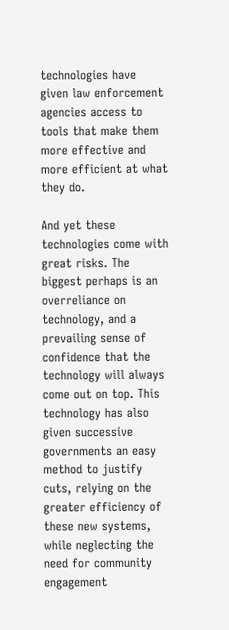technologies have given law enforcement agencies access to tools that make them more effective and more efficient at what they do.

And yet these technologies come with great risks. The biggest perhaps is an overreliance on technology, and a prevailing sense of confidence that the technology will always come out on top. This technology has also given successive governments an easy method to justify cuts, relying on the greater efficiency of these new systems, while neglecting the need for community engagement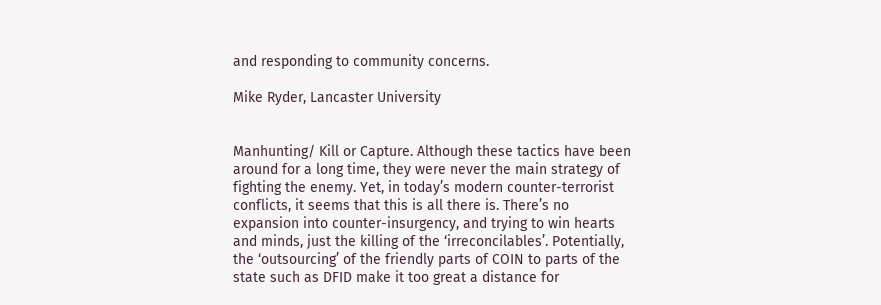and responding to community concerns.

Mike Ryder, Lancaster University


Manhunting/ Kill or Capture. Although these tactics have been around for a long time, they were never the main strategy of fighting the enemy. Yet, in today’s modern counter-terrorist conflicts, it seems that this is all there is. There’s no expansion into counter-insurgency, and trying to win hearts and minds, just the killing of the ‘irreconcilables’. Potentially, the ‘outsourcing’ of the friendly parts of COIN to parts of the state such as DFID make it too great a distance for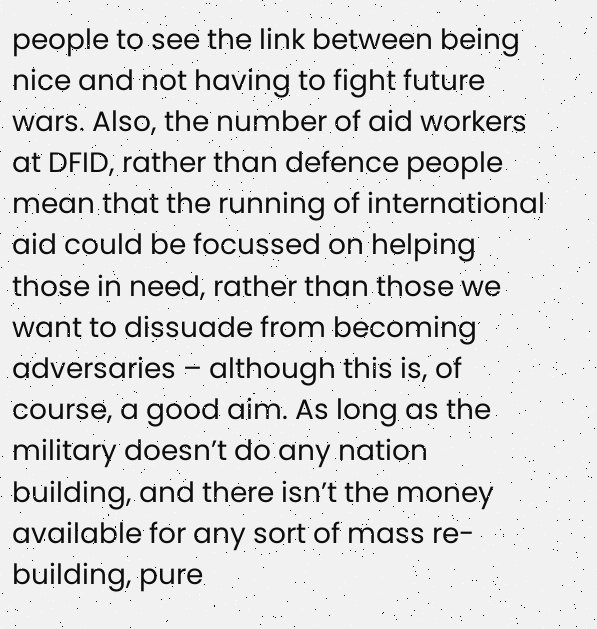people to see the link between being nice and not having to fight future wars. Also, the number of aid workers at DFID, rather than defence people mean that the running of international aid could be focussed on helping those in need, rather than those we want to dissuade from becoming adversaries – although this is, of course, a good aim. As long as the military doesn’t do any nation building, and there isn’t the money available for any sort of mass re-building, pure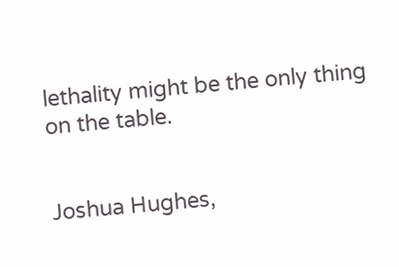lethality might be the only thing on the table.


Joshua Hughes,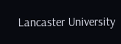Lancaster University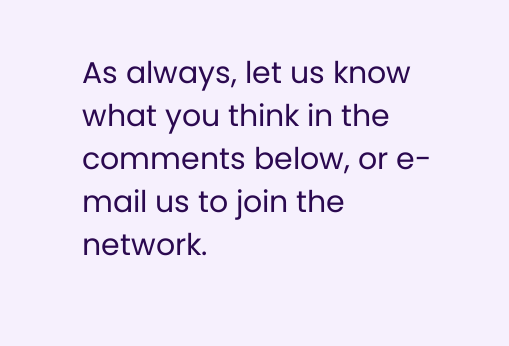As always, let us know what you think in the comments below, or e-mail us to join the network.